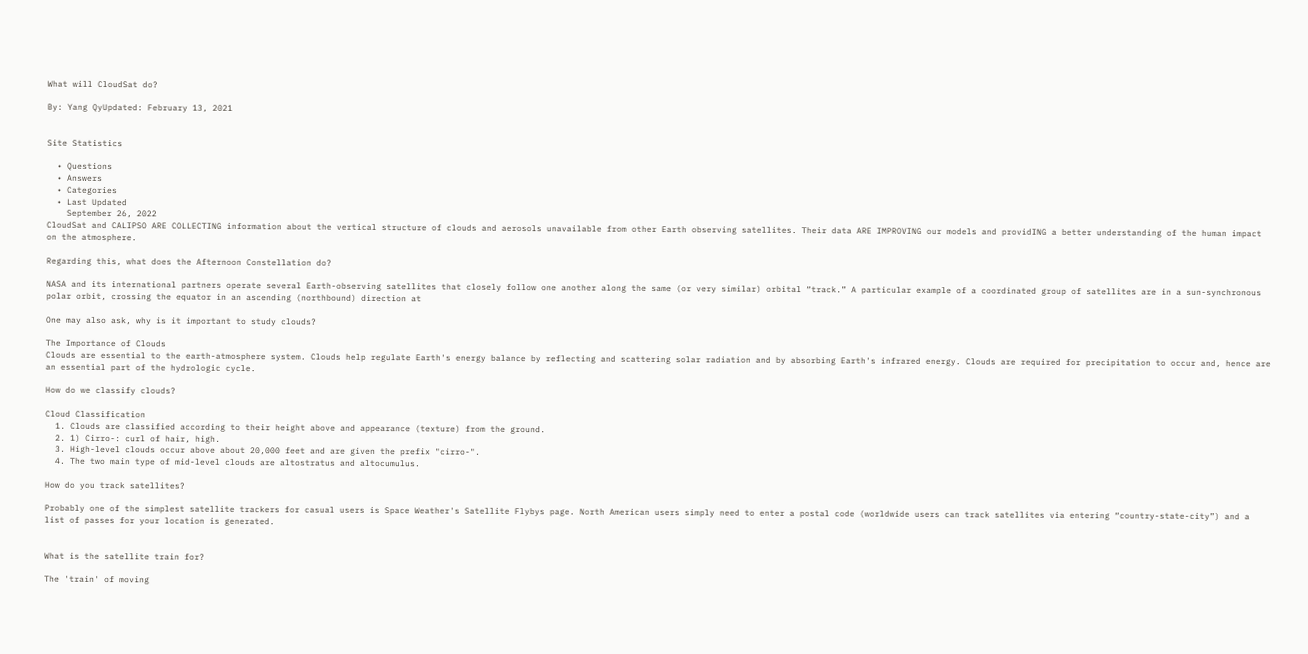What will CloudSat do?

By: Yang QyUpdated: February 13, 2021


Site Statistics

  • Questions
  • Answers
  • Categories
  • Last Updated
    September 26, 2022
CloudSat and CALIPSO ARE COLLECTING information about the vertical structure of clouds and aerosols unavailable from other Earth observing satellites. Their data ARE IMPROVING our models and providING a better understanding of the human impact on the atmosphere.

Regarding this, what does the Afternoon Constellation do?

NASA and its international partners operate several Earth-observing satellites that closely follow one another along the same (or very similar) orbital “track.” A particular example of a coordinated group of satellites are in a sun-synchronous polar orbit, crossing the equator in an ascending (northbound) direction at

One may also ask, why is it important to study clouds?

The Importance of Clouds
Clouds are essential to the earth-atmosphere system. Clouds help regulate Earth's energy balance by reflecting and scattering solar radiation and by absorbing Earth's infrared energy. Clouds are required for precipitation to occur and, hence are an essential part of the hydrologic cycle.

How do we classify clouds?

Cloud Classification
  1. Clouds are classified according to their height above and appearance (texture) from the ground.
  2. 1) Cirro-: curl of hair, high.
  3. High-level clouds occur above about 20,000 feet and are given the prefix "cirro-".
  4. The two main type of mid-level clouds are altostratus and altocumulus.

How do you track satellites?

Probably one of the simplest satellite trackers for casual users is Space Weather's Satellite Flybys page. North American users simply need to enter a postal code (worldwide users can track satellites via entering “country-state-city”) and a list of passes for your location is generated.


What is the satellite train for?

The 'train' of moving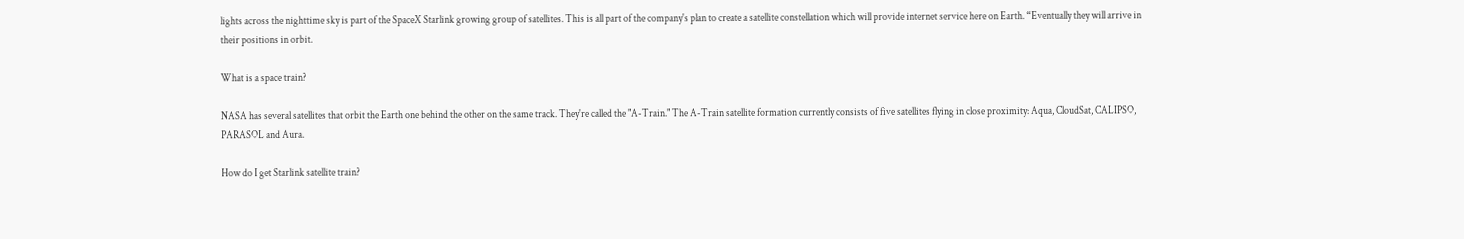lights across the nighttime sky is part of the SpaceX Starlink growing group of satellites. This is all part of the company's plan to create a satellite constellation which will provide internet service here on Earth. “Eventually they will arrive in their positions in orbit.

What is a space train?

NASA has several satellites that orbit the Earth one behind the other on the same track. They're called the "A-Train." The A-Train satellite formation currently consists of five satellites flying in close proximity: Aqua, CloudSat, CALIPSO, PARASOL and Aura.

How do I get Starlink satellite train?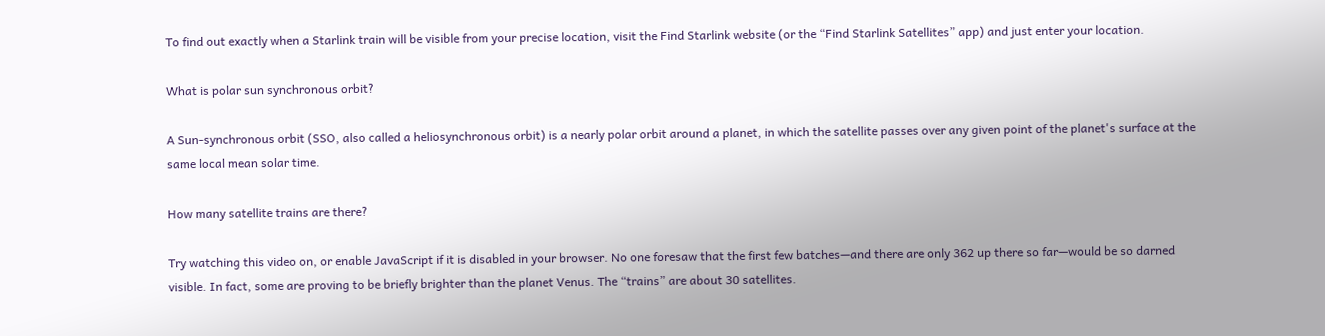To find out exactly when a Starlink train will be visible from your precise location, visit the Find Starlink website (or the “Find Starlink Satellites” app) and just enter your location.

What is polar sun synchronous orbit?

A Sun-synchronous orbit (SSO, also called a heliosynchronous orbit) is a nearly polar orbit around a planet, in which the satellite passes over any given point of the planet's surface at the same local mean solar time.

How many satellite trains are there?

Try watching this video on, or enable JavaScript if it is disabled in your browser. No one foresaw that the first few batches—and there are only 362 up there so far—would be so darned visible. In fact, some are proving to be briefly brighter than the planet Venus. The “trains” are about 30 satellites.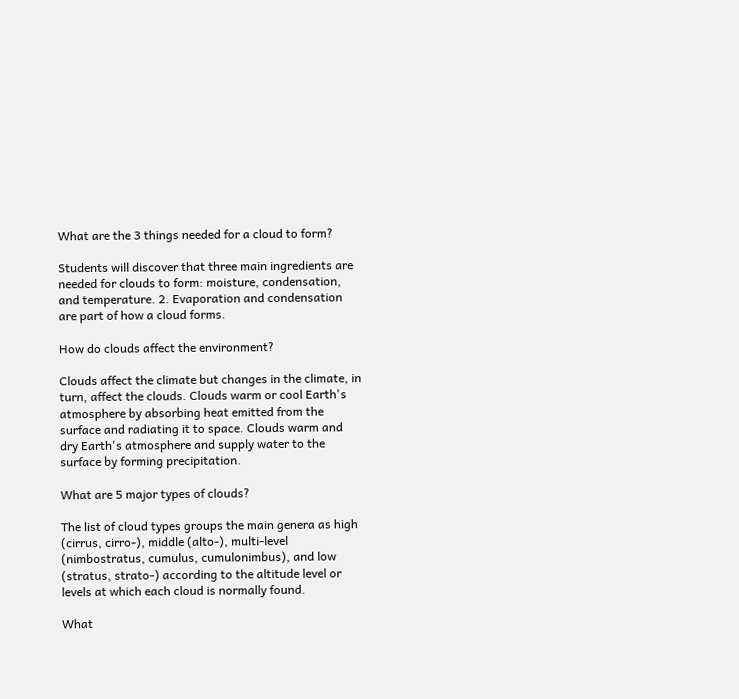What are the 3 things needed for a cloud to form?

Students will discover that three main ingredients are needed for clouds to form: moisture, condensation, and temperature. 2. Evaporation and condensation are part of how a cloud forms.

How do clouds affect the environment?

Clouds affect the climate but changes in the climate, in turn, affect the clouds. Clouds warm or cool Earth's atmosphere by absorbing heat emitted from the surface and radiating it to space. Clouds warm and dry Earth's atmosphere and supply water to the surface by forming precipitation.

What are 5 major types of clouds?

The list of cloud types groups the main genera as high (cirrus, cirro-), middle (alto-), multi-level (nimbostratus, cumulus, cumulonimbus), and low (stratus, strato-) according to the altitude level or levels at which each cloud is normally found.

What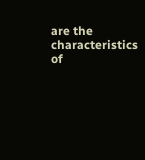are the characteristics of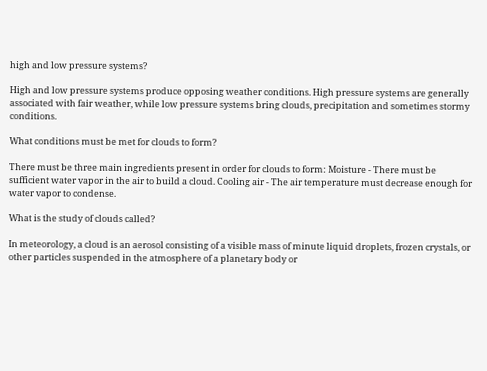high and low pressure systems?

High and low pressure systems produce opposing weather conditions. High pressure systems are generally associated with fair weather, while low pressure systems bring clouds, precipitation and sometimes stormy conditions.

What conditions must be met for clouds to form?

There must be three main ingredients present in order for clouds to form: Moisture - There must be sufficient water vapor in the air to build a cloud. Cooling air - The air temperature must decrease enough for water vapor to condense.

What is the study of clouds called?

In meteorology, a cloud is an aerosol consisting of a visible mass of minute liquid droplets, frozen crystals, or other particles suspended in the atmosphere of a planetary body or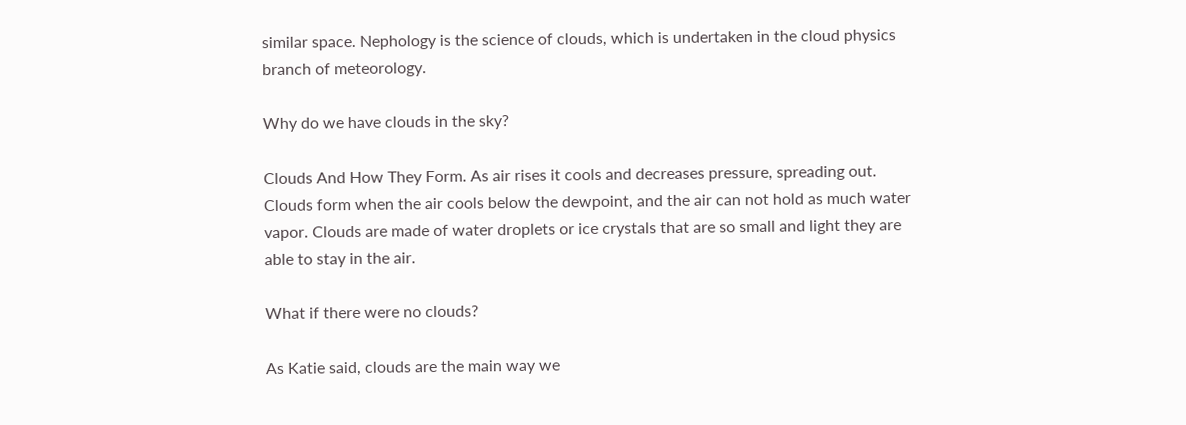similar space. Nephology is the science of clouds, which is undertaken in the cloud physics branch of meteorology.

Why do we have clouds in the sky?

Clouds And How They Form. As air rises it cools and decreases pressure, spreading out. Clouds form when the air cools below the dewpoint, and the air can not hold as much water vapor. Clouds are made of water droplets or ice crystals that are so small and light they are able to stay in the air.

What if there were no clouds?

As Katie said, clouds are the main way we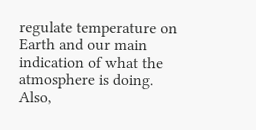regulate temperature on Earth and our main indication of what the atmosphere is doing. Also,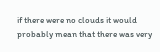if there were no clouds it would probably mean that there was very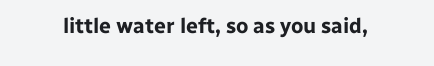little water left, so as you said,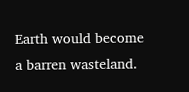Earth would become a barren wasteland.